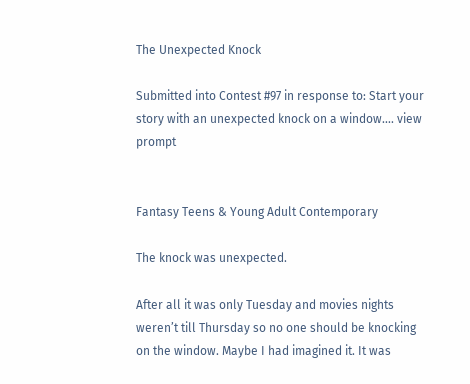The Unexpected Knock

Submitted into Contest #97 in response to: Start your story with an unexpected knock on a window.... view prompt


Fantasy Teens & Young Adult Contemporary

The knock was unexpected.

After all it was only Tuesday and movies nights weren’t till Thursday so no one should be knocking on the window. Maybe I had imagined it. It was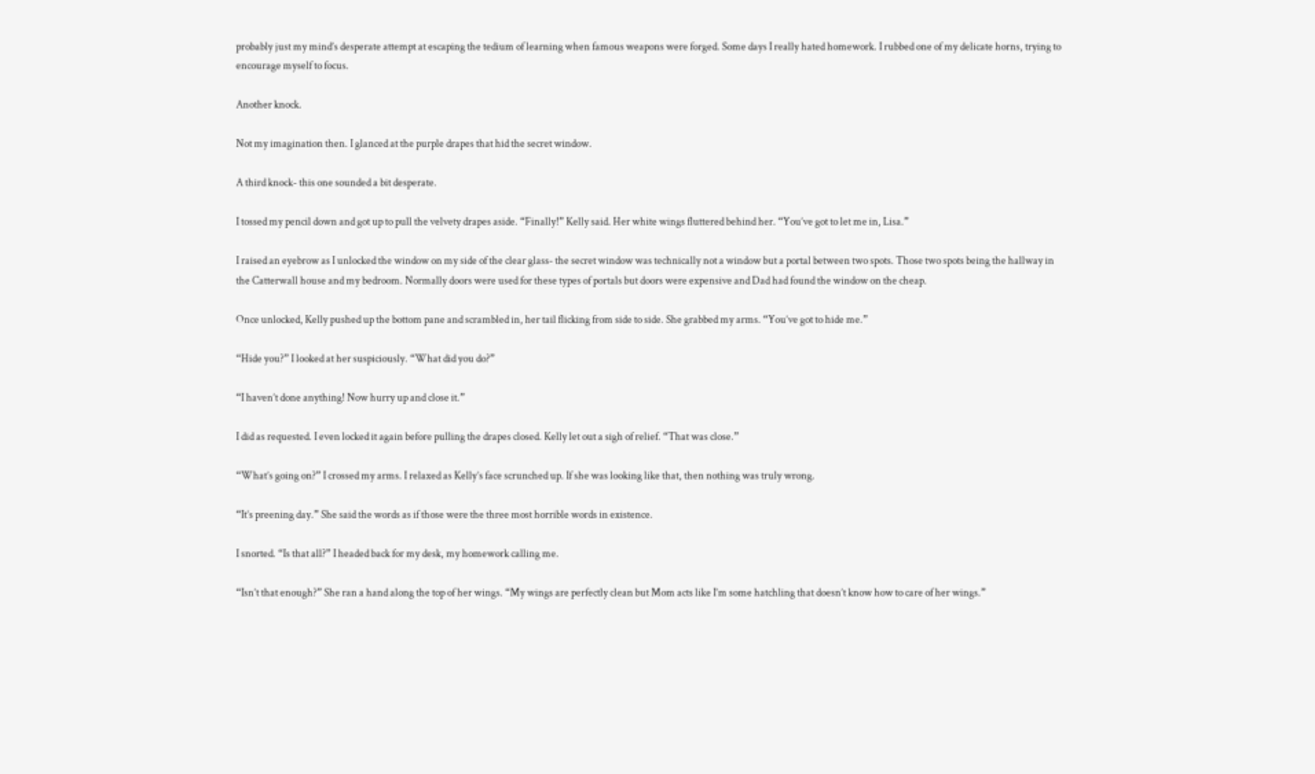probably just my mind’s desperate attempt at escaping the tedium of learning when famous weapons were forged. Some days I really hated homework. I rubbed one of my delicate horns, trying to encourage myself to focus.

Another knock.

Not my imagination then. I glanced at the purple drapes that hid the secret window.

A third knock- this one sounded a bit desperate.

I tossed my pencil down and got up to pull the velvety drapes aside. “Finally!” Kelly said. Her white wings fluttered behind her. “You’ve got to let me in, Lisa.”

I raised an eyebrow as I unlocked the window on my side of the clear glass- the secret window was technically not a window but a portal between two spots. Those two spots being the hallway in the Catterwall house and my bedroom. Normally doors were used for these types of portals but doors were expensive and Dad had found the window on the cheap.

Once unlocked, Kelly pushed up the bottom pane and scrambled in, her tail flicking from side to side. She grabbed my arms. “You’ve got to hide me.”

“Hide you?” I looked at her suspiciously. “What did you do?”

“I haven’t done anything! Now hurry up and close it.”

I did as requested. I even locked it again before pulling the drapes closed. Kelly let out a sigh of relief. “That was close.”

“What’s going on?” I crossed my arms. I relaxed as Kelly’s face scrunched up. If she was looking like that, then nothing was truly wrong.

“It’s preening day.” She said the words as if those were the three most horrible words in existence.

I snorted. “Is that all?” I headed back for my desk, my homework calling me.

“Isn’t that enough?” She ran a hand along the top of her wings. “My wings are perfectly clean but Mom acts like I’m some hatchling that doesn’t know how to care of her wings.”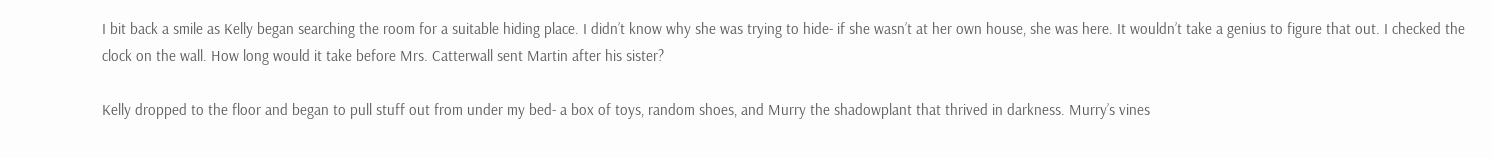I bit back a smile as Kelly began searching the room for a suitable hiding place. I didn’t know why she was trying to hide- if she wasn’t at her own house, she was here. It wouldn’t take a genius to figure that out. I checked the clock on the wall. How long would it take before Mrs. Catterwall sent Martin after his sister?

Kelly dropped to the floor and began to pull stuff out from under my bed- a box of toys, random shoes, and Murry the shadowplant that thrived in darkness. Murry’s vines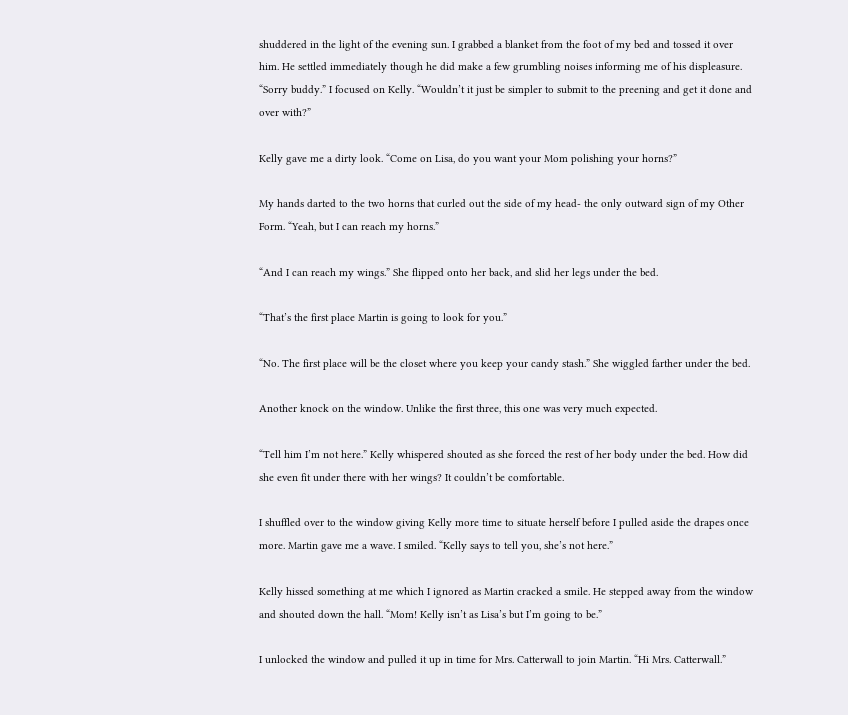shuddered in the light of the evening sun. I grabbed a blanket from the foot of my bed and tossed it over him. He settled immediately though he did make a few grumbling noises informing me of his displeasure. “Sorry buddy.” I focused on Kelly. “Wouldn’t it just be simpler to submit to the preening and get it done and over with?”

Kelly gave me a dirty look. “Come on Lisa, do you want your Mom polishing your horns?”

My hands darted to the two horns that curled out the side of my head- the only outward sign of my Other Form. “Yeah, but I can reach my horns.”

“And I can reach my wings.” She flipped onto her back, and slid her legs under the bed.

“That’s the first place Martin is going to look for you.”

“No. The first place will be the closet where you keep your candy stash.” She wiggled farther under the bed.

Another knock on the window. Unlike the first three, this one was very much expected.

“Tell him I’m not here.” Kelly whispered shouted as she forced the rest of her body under the bed. How did she even fit under there with her wings? It couldn’t be comfortable.

I shuffled over to the window giving Kelly more time to situate herself before I pulled aside the drapes once more. Martin gave me a wave. I smiled. “Kelly says to tell you, she’s not here.”

Kelly hissed something at me which I ignored as Martin cracked a smile. He stepped away from the window and shouted down the hall. “Mom! Kelly isn’t as Lisa’s but I’m going to be.”

I unlocked the window and pulled it up in time for Mrs. Catterwall to join Martin. “Hi Mrs. Catterwall.”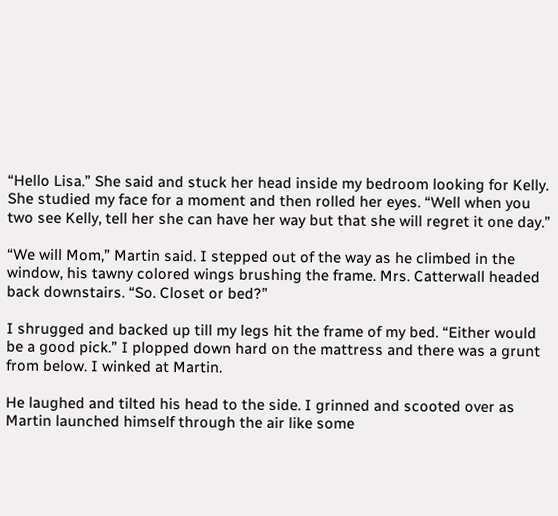“Hello Lisa.” She said and stuck her head inside my bedroom looking for Kelly. She studied my face for a moment and then rolled her eyes. “Well when you two see Kelly, tell her she can have her way but that she will regret it one day.”

“We will Mom,” Martin said. I stepped out of the way as he climbed in the window, his tawny colored wings brushing the frame. Mrs. Catterwall headed back downstairs. “So. Closet or bed?”

I shrugged and backed up till my legs hit the frame of my bed. “Either would be a good pick.” I plopped down hard on the mattress and there was a grunt from below. I winked at Martin.

He laughed and tilted his head to the side. I grinned and scooted over as Martin launched himself through the air like some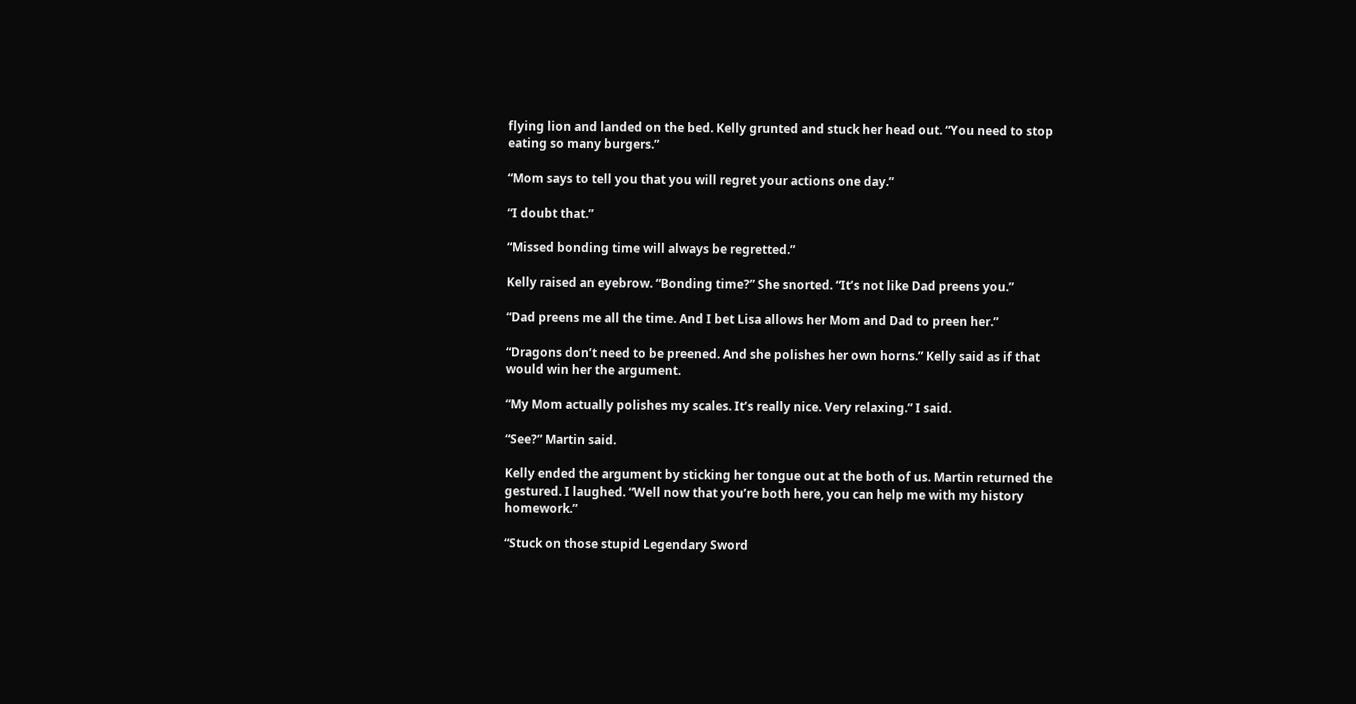flying lion and landed on the bed. Kelly grunted and stuck her head out. “You need to stop eating so many burgers.”

“Mom says to tell you that you will regret your actions one day.”

“I doubt that.”

“Missed bonding time will always be regretted.”

Kelly raised an eyebrow. “Bonding time?” She snorted. “It’s not like Dad preens you.”

“Dad preens me all the time. And I bet Lisa allows her Mom and Dad to preen her.”

“Dragons don’t need to be preened. And she polishes her own horns.” Kelly said as if that would win her the argument.

“My Mom actually polishes my scales. It’s really nice. Very relaxing.” I said.

“See?” Martin said.

Kelly ended the argument by sticking her tongue out at the both of us. Martin returned the gestured. I laughed. “Well now that you’re both here, you can help me with my history homework.”

“Stuck on those stupid Legendary Sword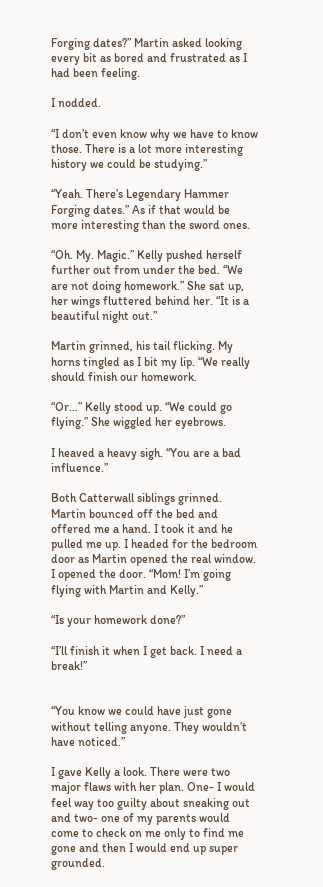Forging dates?” Martin asked looking every bit as bored and frustrated as I had been feeling.

I nodded.

“I don’t even know why we have to know those. There is a lot more interesting history we could be studying.”

“Yeah. There’s Legendary Hammer Forging dates.” As if that would be more interesting than the sword ones.

“Oh. My. Magic.” Kelly pushed herself further out from under the bed. “We are not doing homework.” She sat up, her wings fluttered behind her. “It is a beautiful night out.”

Martin grinned, his tail flicking. My horns tingled as I bit my lip. “We really should finish our homework.

“Or…” Kelly stood up. “We could go flying.” She wiggled her eyebrows.

I heaved a heavy sigh. “You are a bad influence.”

Both Catterwall siblings grinned. Martin bounced off the bed and offered me a hand. I took it and he pulled me up. I headed for the bedroom door as Martin opened the real window. I opened the door. “Mom! I’m going flying with Martin and Kelly.”

“Is your homework done?”

“I’ll finish it when I get back. I need a break!”


“You know we could have just gone without telling anyone. They wouldn’t have noticed.”

I gave Kelly a look. There were two major flaws with her plan. One- I would feel way too guilty about sneaking out and two- one of my parents would come to check on me only to find me gone and then I would end up super grounded.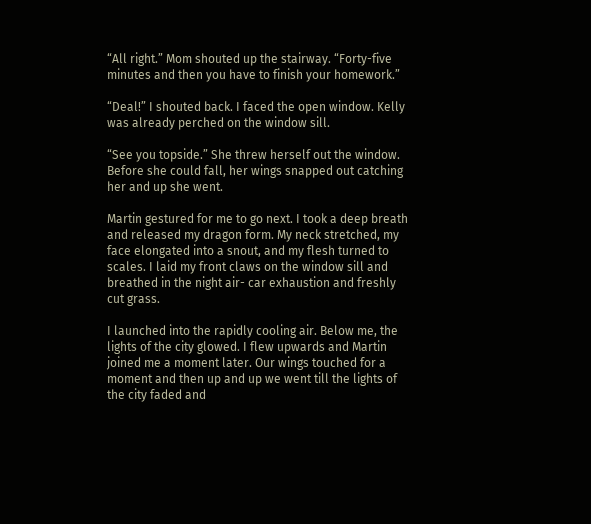“All right.” Mom shouted up the stairway. “Forty-five minutes and then you have to finish your homework.”

“Deal!” I shouted back. I faced the open window. Kelly was already perched on the window sill.

“See you topside.” She threw herself out the window. Before she could fall, her wings snapped out catching her and up she went.

Martin gestured for me to go next. I took a deep breath and released my dragon form. My neck stretched, my face elongated into a snout, and my flesh turned to scales. I laid my front claws on the window sill and breathed in the night air- car exhaustion and freshly cut grass.

I launched into the rapidly cooling air. Below me, the lights of the city glowed. I flew upwards and Martin joined me a moment later. Our wings touched for a moment and then up and up we went till the lights of the city faded and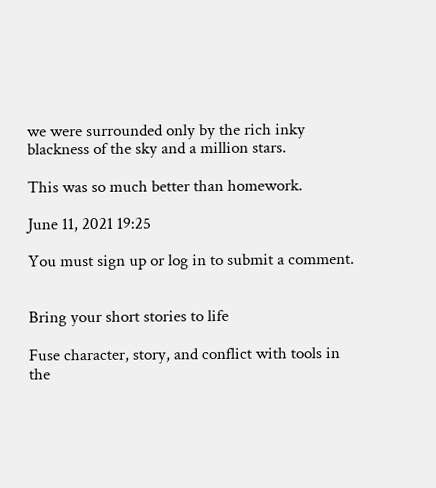we were surrounded only by the rich inky blackness of the sky and a million stars.

This was so much better than homework.

June 11, 2021 19:25

You must sign up or log in to submit a comment.


Bring your short stories to life

Fuse character, story, and conflict with tools in the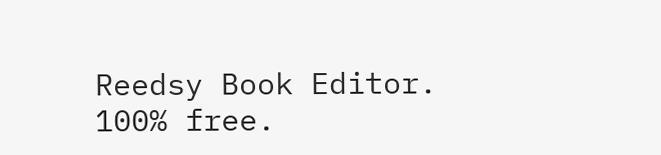Reedsy Book Editor. 100% free.